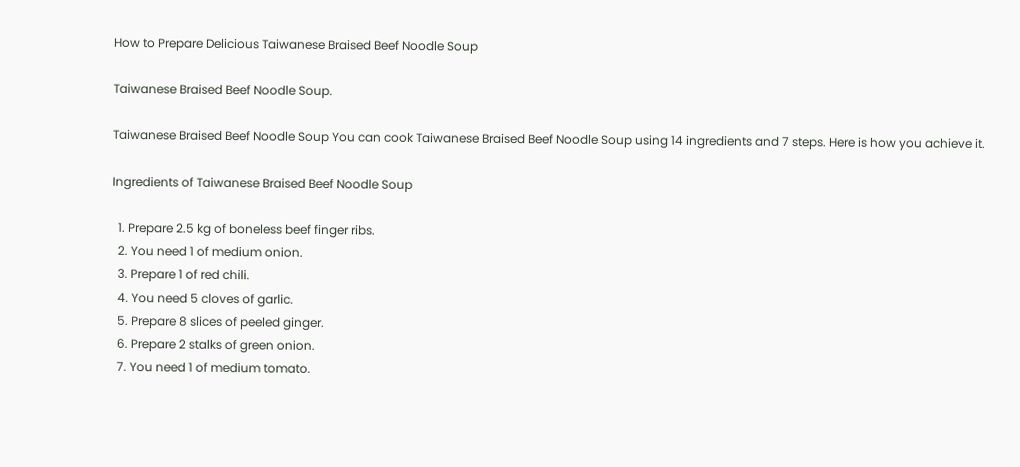How to Prepare Delicious Taiwanese Braised Beef Noodle Soup

Taiwanese Braised Beef Noodle Soup.

Taiwanese Braised Beef Noodle Soup You can cook Taiwanese Braised Beef Noodle Soup using 14 ingredients and 7 steps. Here is how you achieve it.

Ingredients of Taiwanese Braised Beef Noodle Soup

  1. Prepare 2.5 kg of boneless beef finger ribs.
  2. You need 1 of medium onion.
  3. Prepare 1 of red chili.
  4. You need 5 cloves of garlic.
  5. Prepare 8 slices of peeled ginger.
  6. Prepare 2 stalks of green onion.
  7. You need 1 of medium tomato.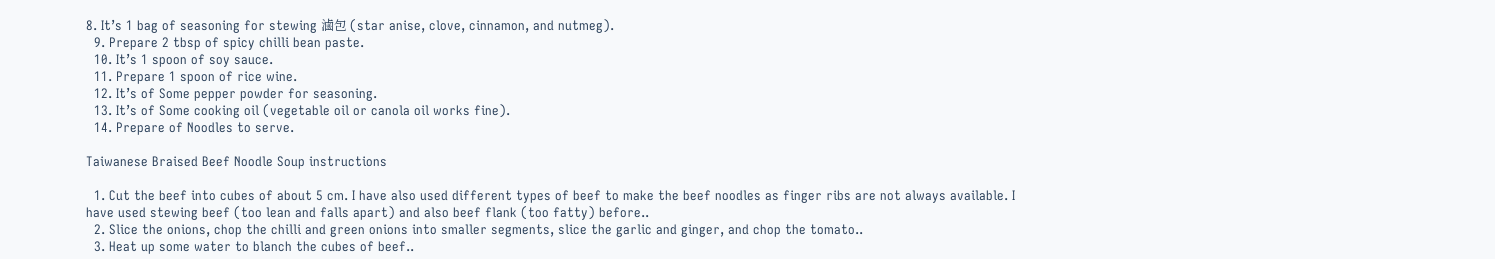8. It’s 1 bag of seasoning for stewing 滷包 (star anise, clove, cinnamon, and nutmeg).
  9. Prepare 2 tbsp of spicy chilli bean paste.
  10. It’s 1 spoon of soy sauce.
  11. Prepare 1 spoon of rice wine.
  12. It’s of Some pepper powder for seasoning.
  13. It’s of Some cooking oil (vegetable oil or canola oil works fine).
  14. Prepare of Noodles to serve.

Taiwanese Braised Beef Noodle Soup instructions

  1. Cut the beef into cubes of about 5 cm. I have also used different types of beef to make the beef noodles as finger ribs are not always available. I have used stewing beef (too lean and falls apart) and also beef flank (too fatty) before..
  2. Slice the onions, chop the chilli and green onions into smaller segments, slice the garlic and ginger, and chop the tomato..
  3. Heat up some water to blanch the cubes of beef..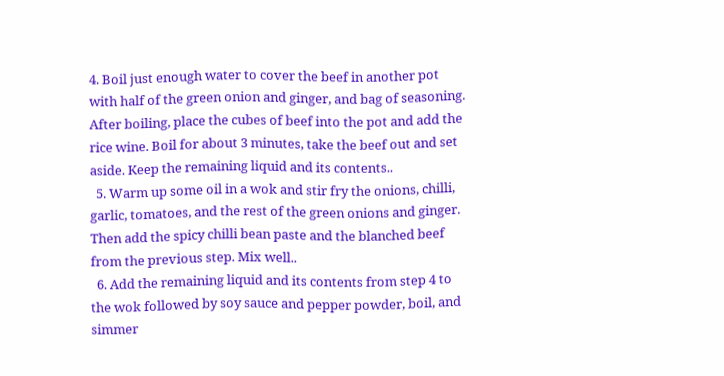4. Boil just enough water to cover the beef in another pot with half of the green onion and ginger, and bag of seasoning. After boiling, place the cubes of beef into the pot and add the rice wine. Boil for about 3 minutes, take the beef out and set aside. Keep the remaining liquid and its contents..
  5. Warm up some oil in a wok and stir fry the onions, chilli, garlic, tomatoes, and the rest of the green onions and ginger. Then add the spicy chilli bean paste and the blanched beef from the previous step. Mix well..
  6. Add the remaining liquid and its contents from step 4 to the wok followed by soy sauce and pepper powder, boil, and simmer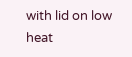with lid on low heat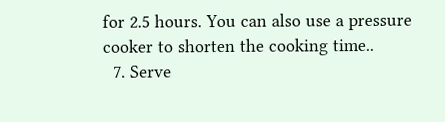for 2.5 hours. You can also use a pressure cooker to shorten the cooking time..
  7. Serve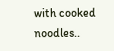with cooked noodles..